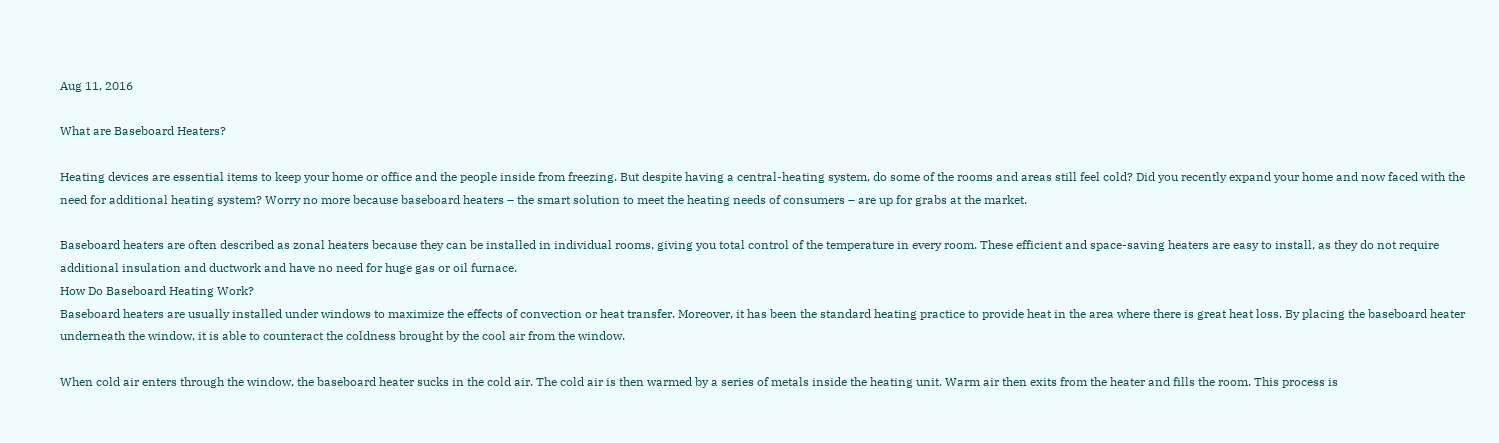Aug 11, 2016

What are Baseboard Heaters?

Heating devices are essential items to keep your home or office and the people inside from freezing. But despite having a central-heating system, do some of the rooms and areas still feel cold? Did you recently expand your home and now faced with the need for additional heating system? Worry no more because baseboard heaters – the smart solution to meet the heating needs of consumers – are up for grabs at the market.

Baseboard heaters are often described as zonal heaters because they can be installed in individual rooms, giving you total control of the temperature in every room. These efficient and space-saving heaters are easy to install, as they do not require additional insulation and ductwork and have no need for huge gas or oil furnace.
How Do Baseboard Heating Work?
Baseboard heaters are usually installed under windows to maximize the effects of convection or heat transfer. Moreover, it has been the standard heating practice to provide heat in the area where there is great heat loss. By placing the baseboard heater underneath the window, it is able to counteract the coldness brought by the cool air from the window.

When cold air enters through the window, the baseboard heater sucks in the cold air. The cold air is then warmed by a series of metals inside the heating unit. Warm air then exits from the heater and fills the room. This process is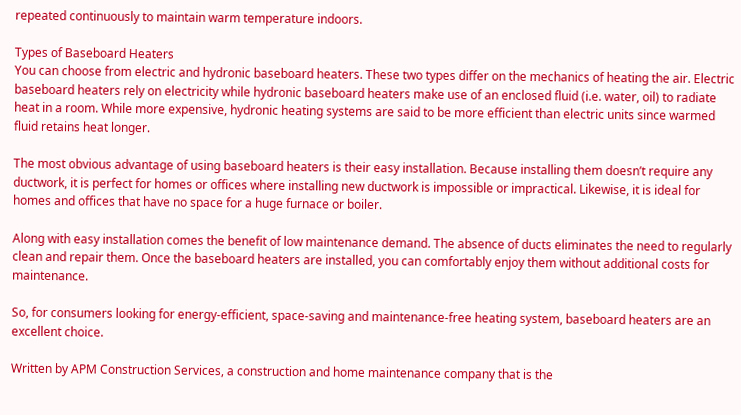repeated continuously to maintain warm temperature indoors.

Types of Baseboard Heaters
You can choose from electric and hydronic baseboard heaters. These two types differ on the mechanics of heating the air. Electric baseboard heaters rely on electricity while hydronic baseboard heaters make use of an enclosed fluid (i.e. water, oil) to radiate heat in a room. While more expensive, hydronic heating systems are said to be more efficient than electric units since warmed fluid retains heat longer.

The most obvious advantage of using baseboard heaters is their easy installation. Because installing them doesn’t require any ductwork, it is perfect for homes or offices where installing new ductwork is impossible or impractical. Likewise, it is ideal for homes and offices that have no space for a huge furnace or boiler.

Along with easy installation comes the benefit of low maintenance demand. The absence of ducts eliminates the need to regularly clean and repair them. Once the baseboard heaters are installed, you can comfortably enjoy them without additional costs for maintenance.

So, for consumers looking for energy-efficient, space-saving and maintenance-free heating system, baseboard heaters are an excellent choice.

Written by APM Construction Services, a construction and home maintenance company that is the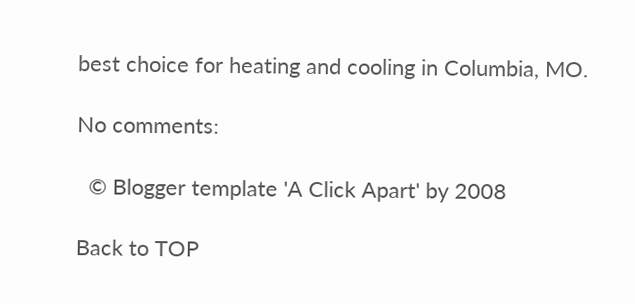best choice for heating and cooling in Columbia, MO.

No comments:

  © Blogger template 'A Click Apart' by 2008

Back to TOP